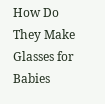How Do They Make Glasses for Babies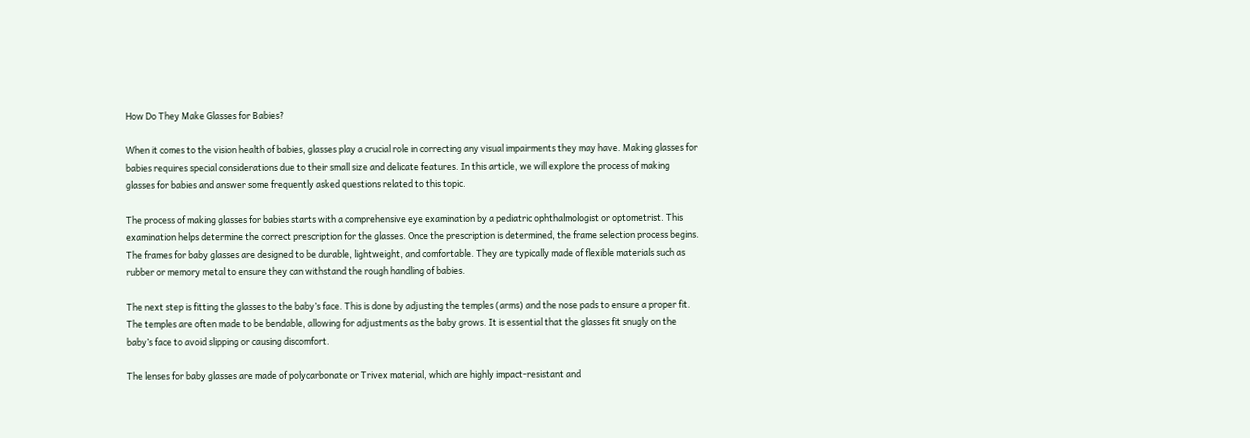How Do They Make Glasses for Babies?

When it comes to the vision health of babies, glasses play a crucial role in correcting any visual impairments they may have. Making glasses for babies requires special considerations due to their small size and delicate features. In this article, we will explore the process of making glasses for babies and answer some frequently asked questions related to this topic.

The process of making glasses for babies starts with a comprehensive eye examination by a pediatric ophthalmologist or optometrist. This examination helps determine the correct prescription for the glasses. Once the prescription is determined, the frame selection process begins. The frames for baby glasses are designed to be durable, lightweight, and comfortable. They are typically made of flexible materials such as rubber or memory metal to ensure they can withstand the rough handling of babies.

The next step is fitting the glasses to the baby’s face. This is done by adjusting the temples (arms) and the nose pads to ensure a proper fit. The temples are often made to be bendable, allowing for adjustments as the baby grows. It is essential that the glasses fit snugly on the baby’s face to avoid slipping or causing discomfort.

The lenses for baby glasses are made of polycarbonate or Trivex material, which are highly impact-resistant and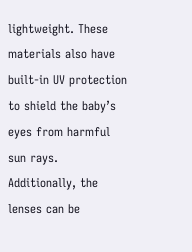lightweight. These materials also have built-in UV protection to shield the baby’s eyes from harmful sun rays. Additionally, the lenses can be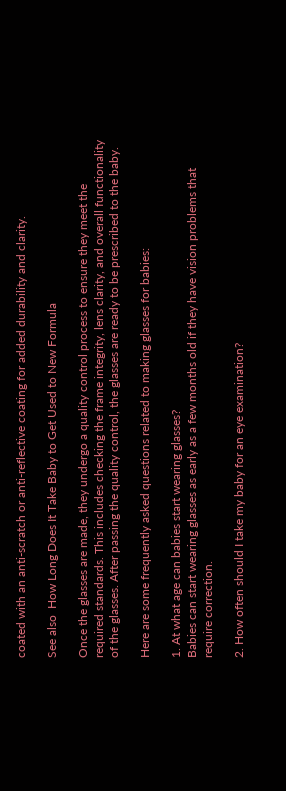coated with an anti-scratch or anti-reflective coating for added durability and clarity.

See also  How Long Does It Take Baby to Get Used to New Formula

Once the glasses are made, they undergo a quality control process to ensure they meet the required standards. This includes checking the frame integrity, lens clarity, and overall functionality of the glasses. After passing the quality control, the glasses are ready to be prescribed to the baby.

Here are some frequently asked questions related to making glasses for babies:

1. At what age can babies start wearing glasses?
Babies can start wearing glasses as early as a few months old if they have vision problems that require correction.

2. How often should I take my baby for an eye examination?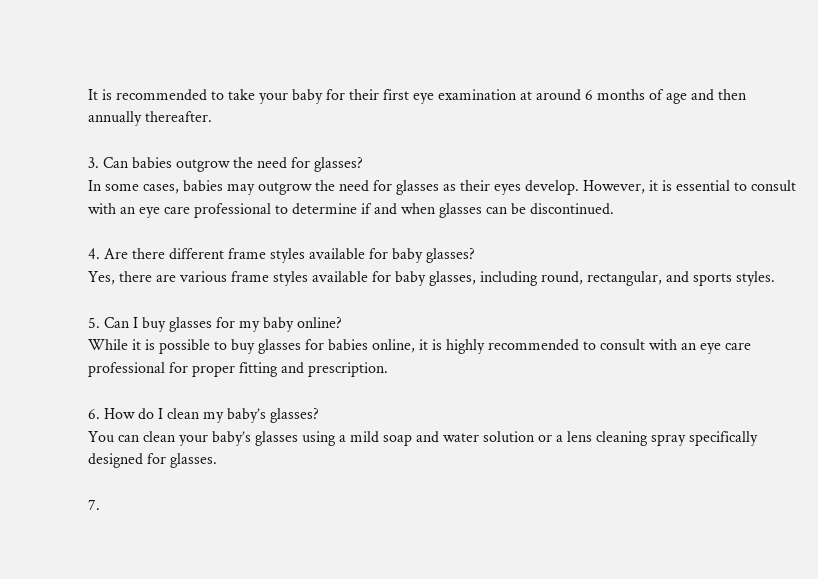It is recommended to take your baby for their first eye examination at around 6 months of age and then annually thereafter.

3. Can babies outgrow the need for glasses?
In some cases, babies may outgrow the need for glasses as their eyes develop. However, it is essential to consult with an eye care professional to determine if and when glasses can be discontinued.

4. Are there different frame styles available for baby glasses?
Yes, there are various frame styles available for baby glasses, including round, rectangular, and sports styles.

5. Can I buy glasses for my baby online?
While it is possible to buy glasses for babies online, it is highly recommended to consult with an eye care professional for proper fitting and prescription.

6. How do I clean my baby’s glasses?
You can clean your baby’s glasses using a mild soap and water solution or a lens cleaning spray specifically designed for glasses.

7.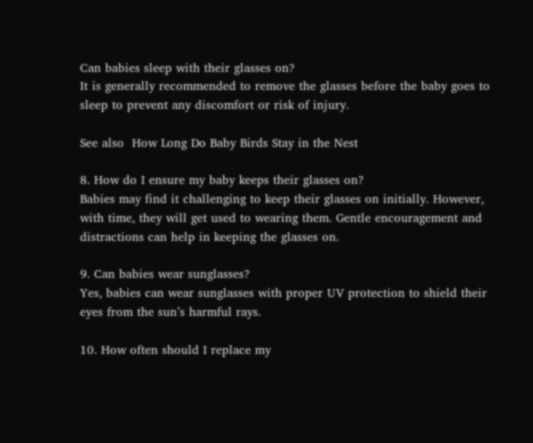Can babies sleep with their glasses on?
It is generally recommended to remove the glasses before the baby goes to sleep to prevent any discomfort or risk of injury.

See also  How Long Do Baby Birds Stay in the Nest

8. How do I ensure my baby keeps their glasses on?
Babies may find it challenging to keep their glasses on initially. However, with time, they will get used to wearing them. Gentle encouragement and distractions can help in keeping the glasses on.

9. Can babies wear sunglasses?
Yes, babies can wear sunglasses with proper UV protection to shield their eyes from the sun’s harmful rays.

10. How often should I replace my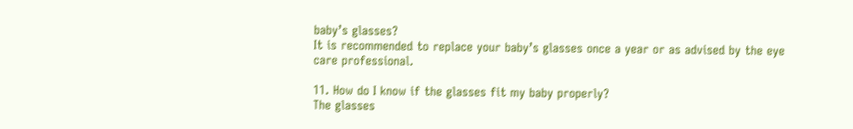baby’s glasses?
It is recommended to replace your baby’s glasses once a year or as advised by the eye care professional.

11. How do I know if the glasses fit my baby properly?
The glasses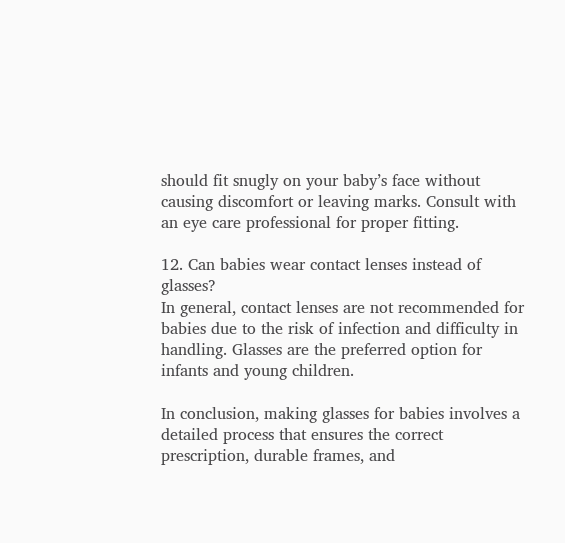should fit snugly on your baby’s face without causing discomfort or leaving marks. Consult with an eye care professional for proper fitting.

12. Can babies wear contact lenses instead of glasses?
In general, contact lenses are not recommended for babies due to the risk of infection and difficulty in handling. Glasses are the preferred option for infants and young children.

In conclusion, making glasses for babies involves a detailed process that ensures the correct prescription, durable frames, and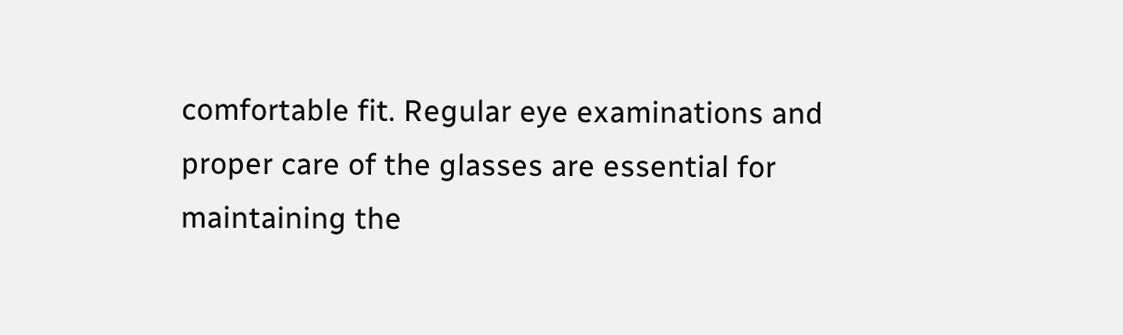comfortable fit. Regular eye examinations and proper care of the glasses are essential for maintaining the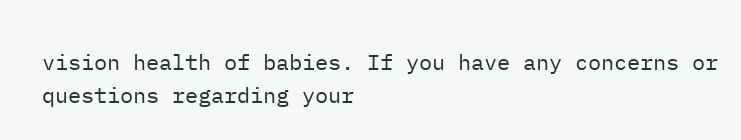vision health of babies. If you have any concerns or questions regarding your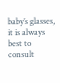baby’s glasses, it is always best to consult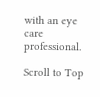with an eye care professional.

Scroll to Top